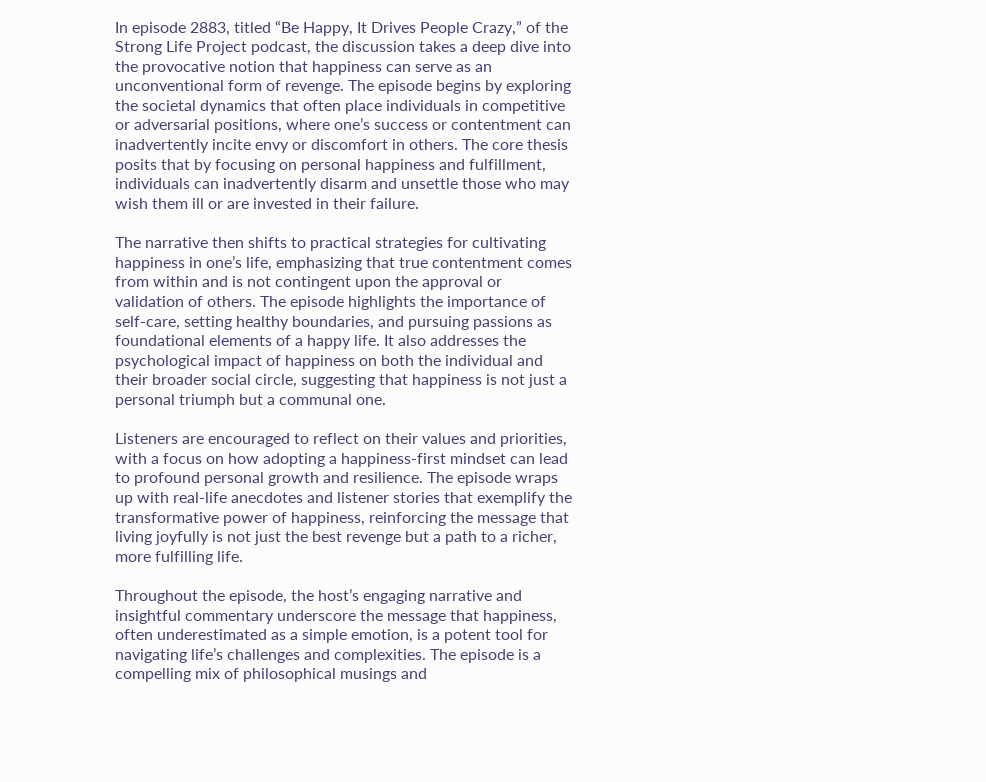In episode 2883, titled “Be Happy, It Drives People Crazy,” of the Strong Life Project podcast, the discussion takes a deep dive into the provocative notion that happiness can serve as an unconventional form of revenge. The episode begins by exploring the societal dynamics that often place individuals in competitive or adversarial positions, where one’s success or contentment can inadvertently incite envy or discomfort in others. The core thesis posits that by focusing on personal happiness and fulfillment, individuals can inadvertently disarm and unsettle those who may wish them ill or are invested in their failure.

The narrative then shifts to practical strategies for cultivating happiness in one’s life, emphasizing that true contentment comes from within and is not contingent upon the approval or validation of others. The episode highlights the importance of self-care, setting healthy boundaries, and pursuing passions as foundational elements of a happy life. It also addresses the psychological impact of happiness on both the individual and their broader social circle, suggesting that happiness is not just a personal triumph but a communal one.

Listeners are encouraged to reflect on their values and priorities, with a focus on how adopting a happiness-first mindset can lead to profound personal growth and resilience. The episode wraps up with real-life anecdotes and listener stories that exemplify the transformative power of happiness, reinforcing the message that living joyfully is not just the best revenge but a path to a richer, more fulfilling life.

Throughout the episode, the host’s engaging narrative and insightful commentary underscore the message that happiness, often underestimated as a simple emotion, is a potent tool for navigating life’s challenges and complexities. The episode is a compelling mix of philosophical musings and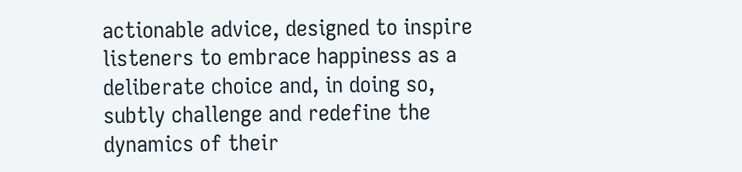actionable advice, designed to inspire listeners to embrace happiness as a deliberate choice and, in doing so, subtly challenge and redefine the dynamics of their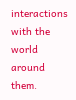interactions with the world around them.